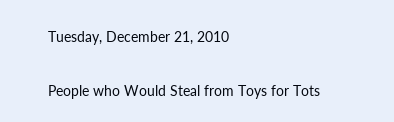Tuesday, December 21, 2010

People who Would Steal from Toys for Tots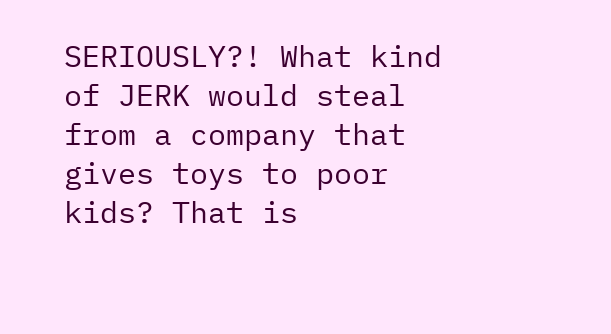SERIOUSLY?! What kind of JERK would steal from a company that gives toys to poor kids? That is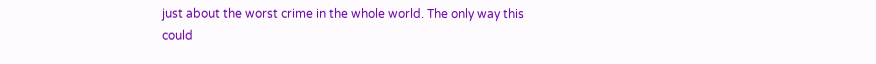just about the worst crime in the whole world. The only way this could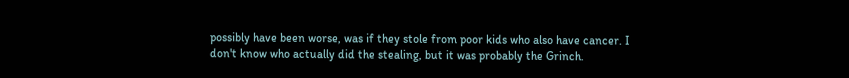possibly have been worse, was if they stole from poor kids who also have cancer. I don't know who actually did the stealing, but it was probably the Grinch.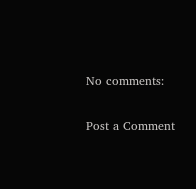No comments:

Post a Comment